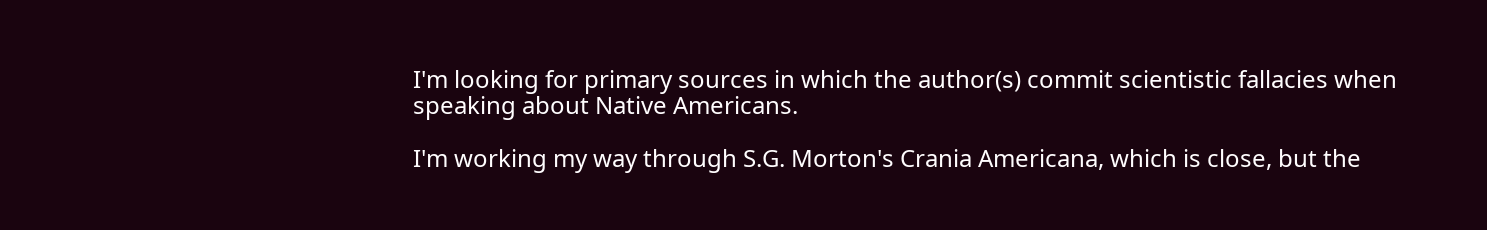I'm looking for primary sources in which the author(s) commit scientistic fallacies when speaking about Native Americans.

I'm working my way through S.G. Morton's Crania Americana, which is close, but the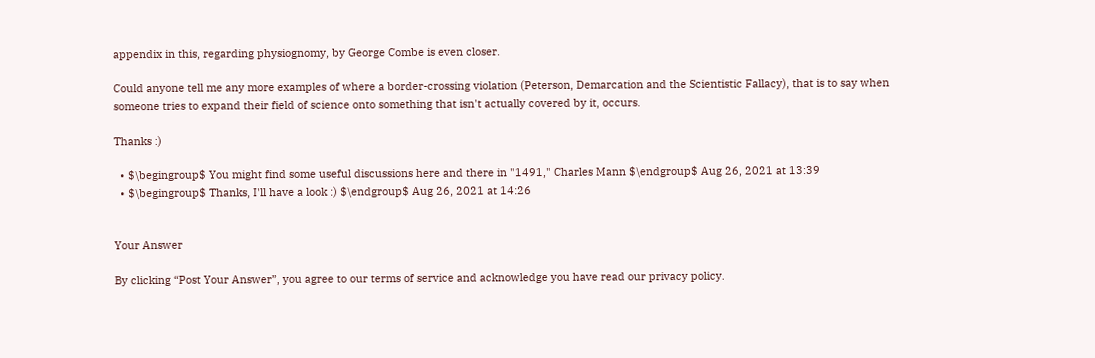appendix in this, regarding physiognomy, by George Combe is even closer.

Could anyone tell me any more examples of where a border-crossing violation (Peterson, Demarcation and the Scientistic Fallacy), that is to say when someone tries to expand their field of science onto something that isn't actually covered by it, occurs.

Thanks :)

  • $\begingroup$ You might find some useful discussions here and there in "1491," Charles Mann $\endgroup$ Aug 26, 2021 at 13:39
  • $\begingroup$ Thanks, I'll have a look :) $\endgroup$ Aug 26, 2021 at 14:26


Your Answer

By clicking “Post Your Answer”, you agree to our terms of service and acknowledge you have read our privacy policy.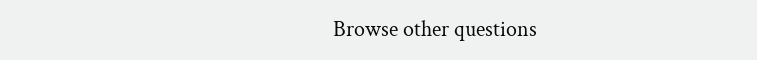Browse other questions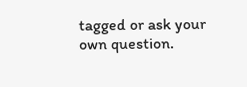tagged or ask your own question.